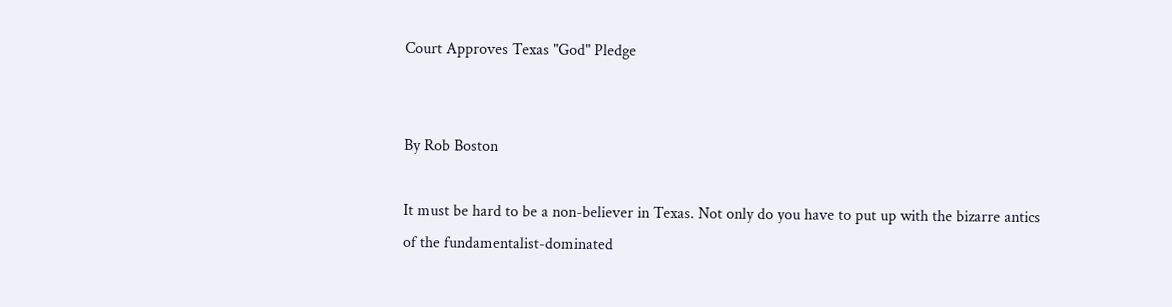Court Approves Texas "God" Pledge


By Rob Boston

It must be hard to be a non-believer in Texas. Not only do you have to put up with the bizarre antics of the fundamentalist-dominated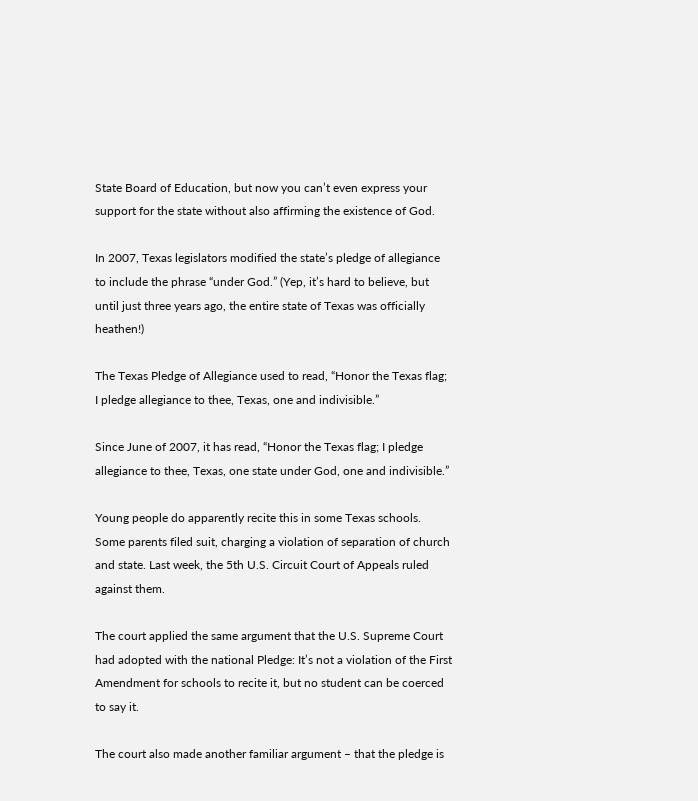State Board of Education, but now you can’t even express your support for the state without also affirming the existence of God.

In 2007, Texas legislators modified the state’s pledge of allegiance to include the phrase “under God.” (Yep, it’s hard to believe, but until just three years ago, the entire state of Texas was officially heathen!)

The Texas Pledge of Allegiance used to read, “Honor the Texas flag; I pledge allegiance to thee, Texas, one and indivisible.”

Since June of 2007, it has read, “Honor the Texas flag; I pledge allegiance to thee, Texas, one state under God, one and indivisible.”

Young people do apparently recite this in some Texas schools. Some parents filed suit, charging a violation of separation of church and state. Last week, the 5th U.S. Circuit Court of Appeals ruled against them.

The court applied the same argument that the U.S. Supreme Court had adopted with the national Pledge: It’s not a violation of the First Amendment for schools to recite it, but no student can be coerced to say it.

The court also made another familiar argument – that the pledge is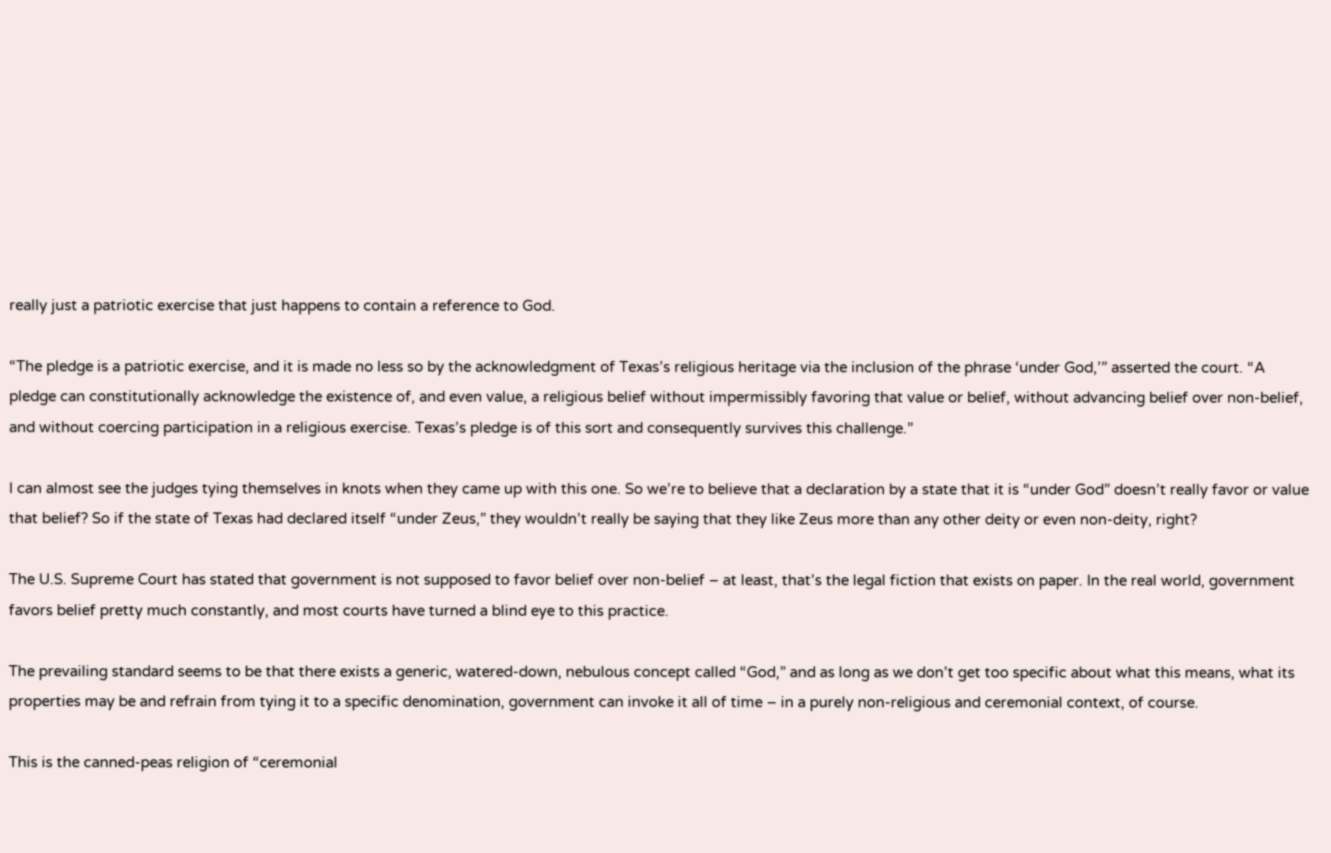really just a patriotic exercise that just happens to contain a reference to God.

“The pledge is a patriotic exercise, and it is made no less so by the acknowledgment of Texas’s religious heritage via the inclusion of the phrase ‘under God,’” asserted the court. “A pledge can constitutionally acknowledge the existence of, and even value, a religious belief without impermissibly favoring that value or belief, without advancing belief over non-belief, and without coercing participation in a religious exercise. Texas’s pledge is of this sort and consequently survives this challenge.”

I can almost see the judges tying themselves in knots when they came up with this one. So we’re to believe that a declaration by a state that it is “under God” doesn’t really favor or value that belief? So if the state of Texas had declared itself “under Zeus,” they wouldn’t really be saying that they like Zeus more than any other deity or even non-deity, right?

The U.S. Supreme Court has stated that government is not supposed to favor belief over non-belief – at least, that’s the legal fiction that exists on paper. In the real world, government favors belief pretty much constantly, and most courts have turned a blind eye to this practice.

The prevailing standard seems to be that there exists a generic, watered-down, nebulous concept called “God,” and as long as we don’t get too specific about what this means, what its properties may be and refrain from tying it to a specific denomination, government can invoke it all of time – in a purely non-religious and ceremonial context, of course.

This is the canned-peas religion of “ceremonial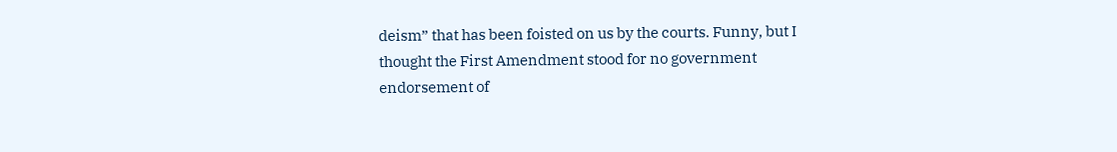deism” that has been foisted on us by the courts. Funny, but I thought the First Amendment stood for no government endorsement of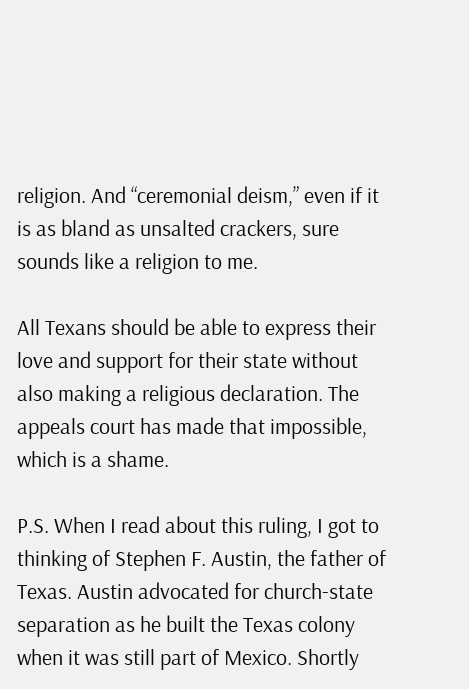religion. And “ceremonial deism,” even if it is as bland as unsalted crackers, sure sounds like a religion to me.

All Texans should be able to express their love and support for their state without also making a religious declaration. The appeals court has made that impossible, which is a shame.

P.S. When I read about this ruling, I got to thinking of Stephen F. Austin, the father of Texas. Austin advocated for church-state separation as he built the Texas colony when it was still part of Mexico. Shortly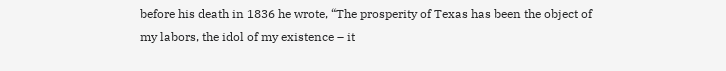before his death in 1836 he wrote, “The prosperity of Texas has been the object of my labors, the idol of my existence – it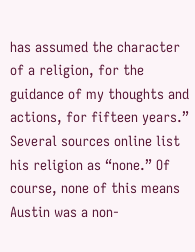has assumed the character of a religion, for the guidance of my thoughts and actions, for fifteen years.” Several sources online list his religion as “none.” Of course, none of this means Austin was a non-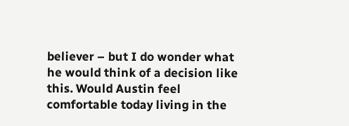believer – but I do wonder what he would think of a decision like this. Would Austin feel comfortable today living in the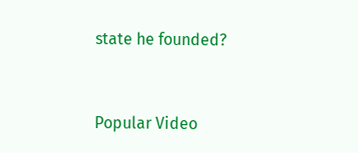state he founded?


Popular Video